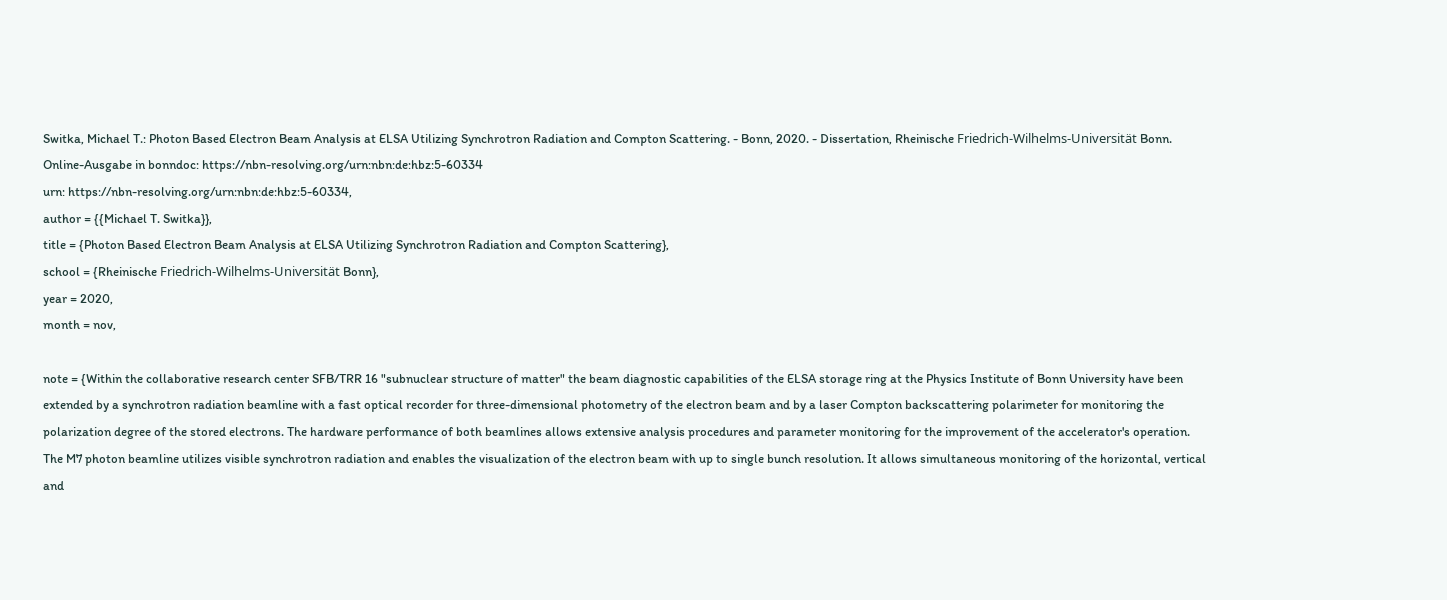Switka, Michael T.: Photon Based Electron Beam Analysis at ELSA Utilizing Synchrotron Radiation and Compton Scattering. - Bonn, 2020. - Dissertation, Rheinische Friedrich-Wilhelms-Universität Bonn.
Online-Ausgabe in bonndoc: https://nbn-resolving.org/urn:nbn:de:hbz:5-60334
urn: https://nbn-resolving.org/urn:nbn:de:hbz:5-60334,
author = {{Michael T. Switka}},
title = {Photon Based Electron Beam Analysis at ELSA Utilizing Synchrotron Radiation and Compton Scattering},
school = {Rheinische Friedrich-Wilhelms-Universität Bonn},
year = 2020,
month = nov,

note = {Within the collaborative research center SFB/TRR 16 "subnuclear structure of matter" the beam diagnostic capabilities of the ELSA storage ring at the Physics Institute of Bonn University have been extended by a synchrotron radiation beamline with a fast optical recorder for three-dimensional photometry of the electron beam and by a laser Compton backscattering polarimeter for monitoring the polarization degree of the stored electrons. The hardware performance of both beamlines allows extensive analysis procedures and parameter monitoring for the improvement of the accelerator's operation.
The M7 photon beamline utilizes visible synchrotron radiation and enables the visualization of the electron beam with up to single bunch resolution. It allows simultaneous monitoring of the horizontal, vertical and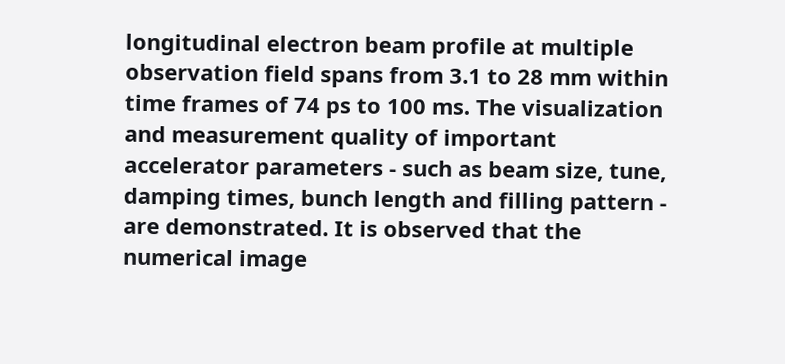longitudinal electron beam profile at multiple observation field spans from 3.1 to 28 mm within time frames of 74 ps to 100 ms. The visualization and measurement quality of important accelerator parameters - such as beam size, tune, damping times, bunch length and filling pattern - are demonstrated. It is observed that the numerical image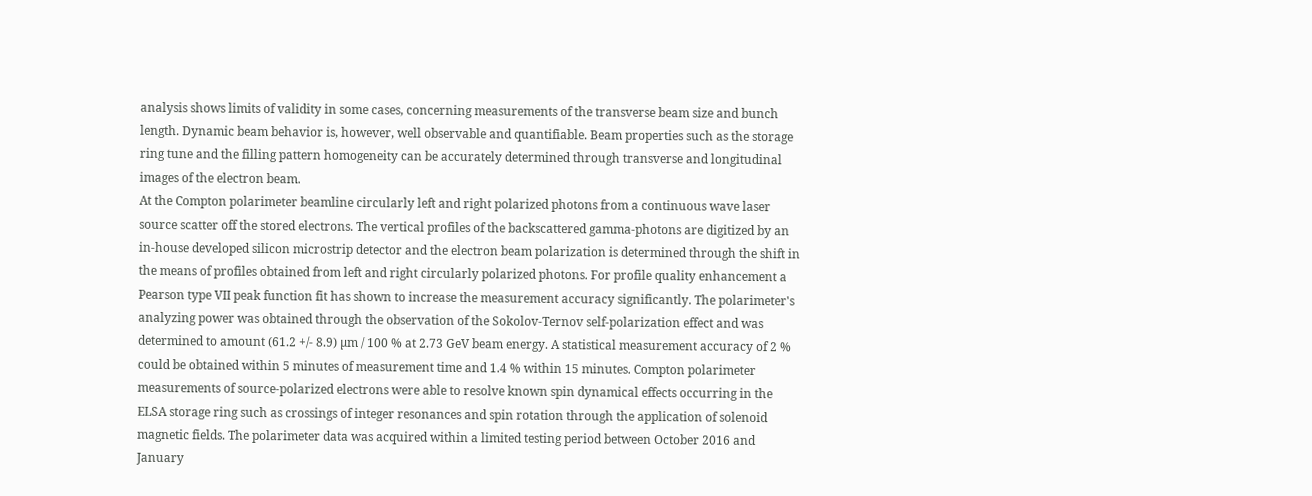analysis shows limits of validity in some cases, concerning measurements of the transverse beam size and bunch length. Dynamic beam behavior is, however, well observable and quantifiable. Beam properties such as the storage ring tune and the filling pattern homogeneity can be accurately determined through transverse and longitudinal images of the electron beam.
At the Compton polarimeter beamline circularly left and right polarized photons from a continuous wave laser source scatter off the stored electrons. The vertical profiles of the backscattered gamma-photons are digitized by an in-house developed silicon microstrip detector and the electron beam polarization is determined through the shift in the means of profiles obtained from left and right circularly polarized photons. For profile quality enhancement a Pearson type VII peak function fit has shown to increase the measurement accuracy significantly. The polarimeter's analyzing power was obtained through the observation of the Sokolov-Ternov self-polarization effect and was determined to amount (61.2 +/- 8.9) µm / 100 % at 2.73 GeV beam energy. A statistical measurement accuracy of 2 % could be obtained within 5 minutes of measurement time and 1.4 % within 15 minutes. Compton polarimeter measurements of source-polarized electrons were able to resolve known spin dynamical effects occurring in the ELSA storage ring such as crossings of integer resonances and spin rotation through the application of solenoid magnetic fields. The polarimeter data was acquired within a limited testing period between October 2016 and January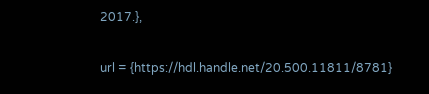2017.},

url = {https://hdl.handle.net/20.500.11811/8781}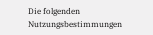Die folgenden Nutzungsbestimmungen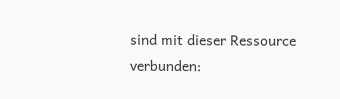sind mit dieser Ressource verbunden: